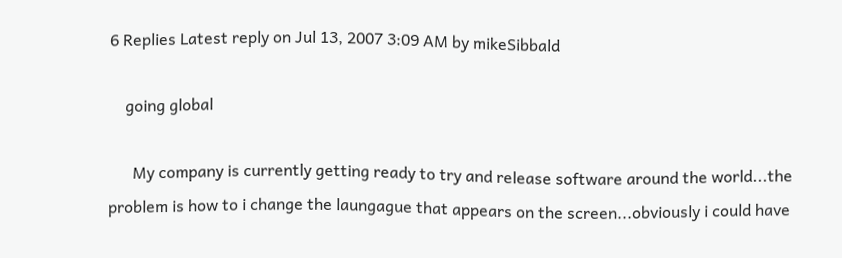6 Replies Latest reply on Jul 13, 2007 3:09 AM by mikeSibbald

    going global

      My company is currently getting ready to try and release software around the world...the problem is how to i change the laungague that appears on the screen...obviously i could have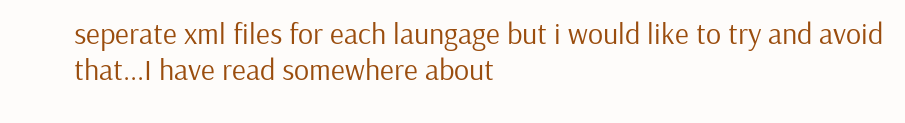seperate xml files for each laungage but i would like to try and avoid that...I have read somewhere about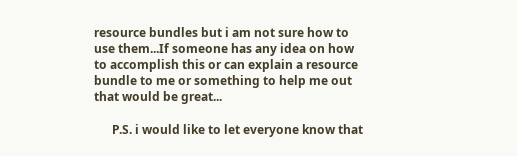resource bundles but i am not sure how to use them...If someone has any idea on how to accomplish this or can explain a resource bundle to me or something to help me out that would be great...

      P.S. i would like to let everyone know that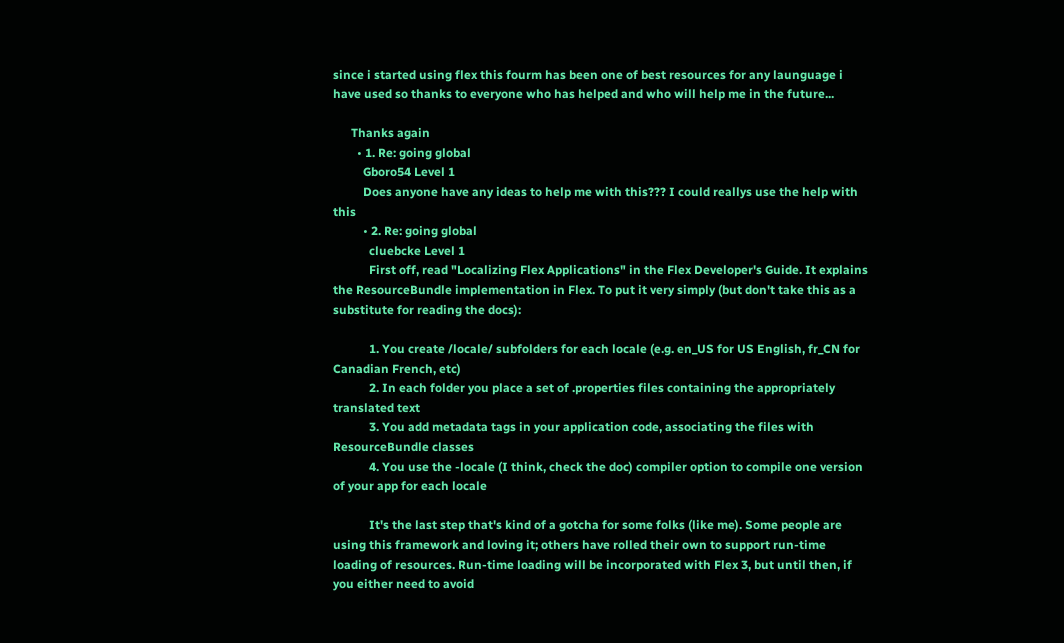since i started using flex this fourm has been one of best resources for any launguage i have used so thanks to everyone who has helped and who will help me in the future...

      Thanks again
        • 1. Re: going global
          Gboro54 Level 1
          Does anyone have any ideas to help me with this??? I could reallys use the help with this
          • 2. Re: going global
            cluebcke Level 1
            First off, read "Localizing Flex Applications" in the Flex Developer's Guide. It explains the ResourceBundle implementation in Flex. To put it very simply (but don't take this as a substitute for reading the docs):

            1. You create /locale/ subfolders for each locale (e.g. en_US for US English, fr_CN for Canadian French, etc)
            2. In each folder you place a set of .properties files containing the appropriately translated text
            3. You add metadata tags in your application code, associating the files with ResourceBundle classes
            4. You use the -locale (I think, check the doc) compiler option to compile one version of your app for each locale

            It's the last step that's kind of a gotcha for some folks (like me). Some people are using this framework and loving it; others have rolled their own to support run-time loading of resources. Run-time loading will be incorporated with Flex 3, but until then, if you either need to avoid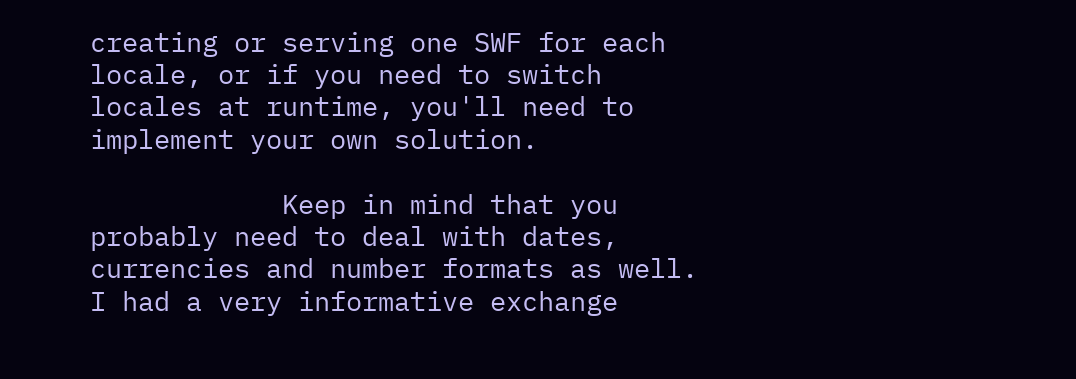creating or serving one SWF for each locale, or if you need to switch locales at runtime, you'll need to implement your own solution.

            Keep in mind that you probably need to deal with dates, currencies and number formats as well. I had a very informative exchange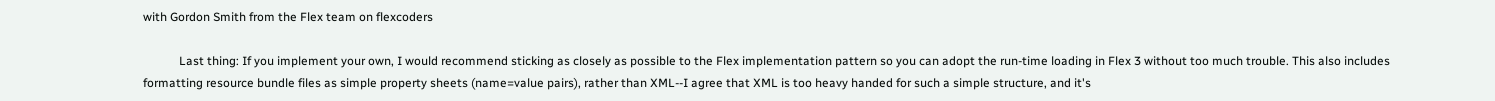with Gordon Smith from the Flex team on flexcoders

            Last thing: If you implement your own, I would recommend sticking as closely as possible to the Flex implementation pattern so you can adopt the run-time loading in Flex 3 without too much trouble. This also includes formatting resource bundle files as simple property sheets (name=value pairs), rather than XML--I agree that XML is too heavy handed for such a simple structure, and it's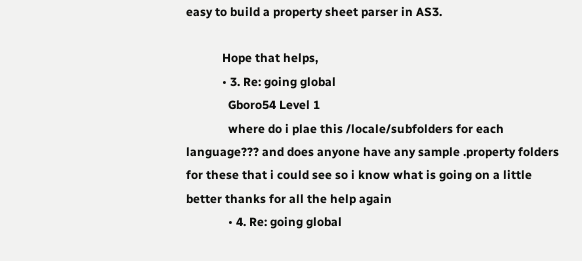easy to build a property sheet parser in AS3.

            Hope that helps,
            • 3. Re: going global
              Gboro54 Level 1
              where do i plae this /locale/subfolders for each language??? and does anyone have any sample .property folders for these that i could see so i know what is going on a little better thanks for all the help again
              • 4. Re: going global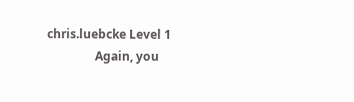chris.luebcke Level 1
                Again, you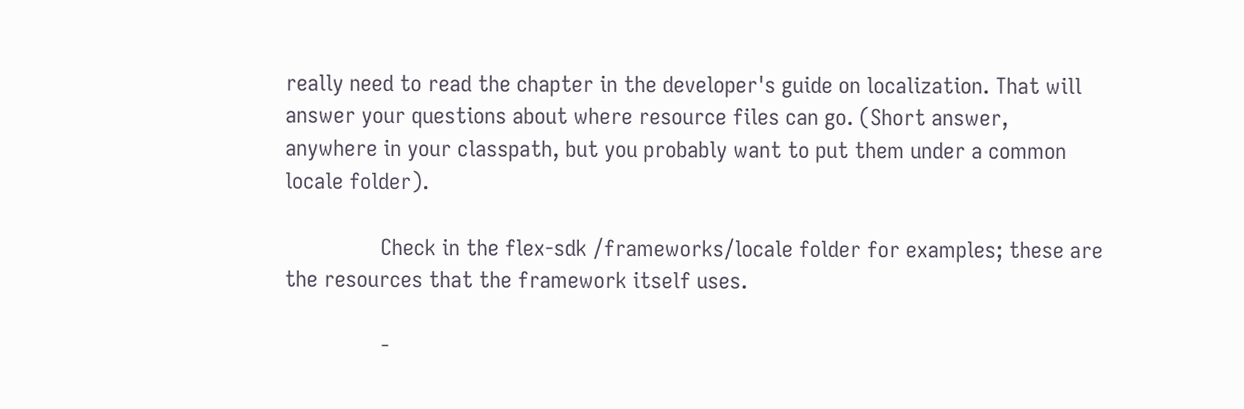really need to read the chapter in the developer's guide on localization. That will answer your questions about where resource files can go. (Short answer, anywhere in your classpath, but you probably want to put them under a common locale folder).

                Check in the flex-sdk /frameworks/locale folder for examples; these are the resources that the framework itself uses.

                -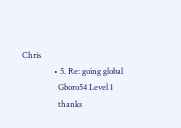Chris
                • 5. Re: going global
                  Gboro54 Level 1
                  thanks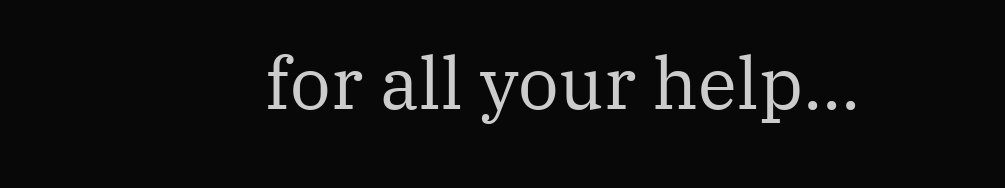for all your help...